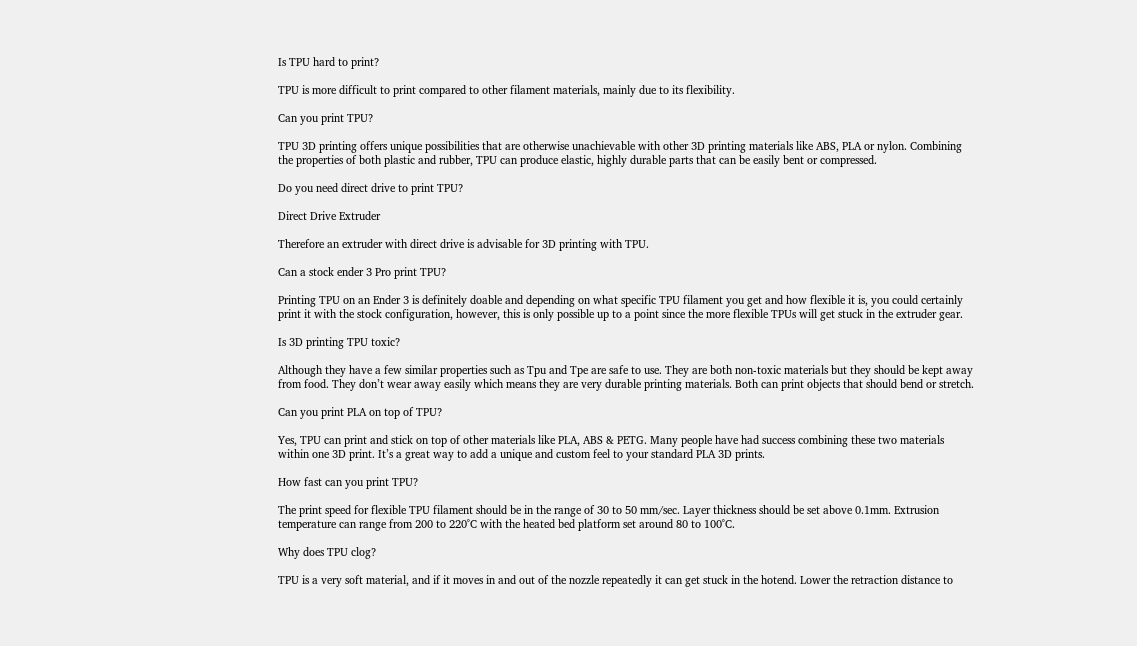Is TPU hard to print?

TPU is more difficult to print compared to other filament materials, mainly due to its flexibility.

Can you print TPU?

TPU 3D printing offers unique possibilities that are otherwise unachievable with other 3D printing materials like ABS, PLA or nylon. Combining the properties of both plastic and rubber, TPU can produce elastic, highly durable parts that can be easily bent or compressed.

Do you need direct drive to print TPU?

Direct Drive Extruder

Therefore an extruder with direct drive is advisable for 3D printing with TPU.

Can a stock ender 3 Pro print TPU?

Printing TPU on an Ender 3 is definitely doable and depending on what specific TPU filament you get and how flexible it is, you could certainly print it with the stock configuration, however, this is only possible up to a point since the more flexible TPUs will get stuck in the extruder gear.

Is 3D printing TPU toxic?

Although they have a few similar properties such as Tpu and Tpe are safe to use. They are both non-toxic materials but they should be kept away from food. They don’t wear away easily which means they are very durable printing materials. Both can print objects that should bend or stretch.

Can you print PLA on top of TPU?

Yes, TPU can print and stick on top of other materials like PLA, ABS & PETG. Many people have had success combining these two materials within one 3D print. It’s a great way to add a unique and custom feel to your standard PLA 3D prints.

How fast can you print TPU?

The print speed for flexible TPU filament should be in the range of 30 to 50 mm/sec. Layer thickness should be set above 0.1mm. Extrusion temperature can range from 200 to 220˚C with the heated bed platform set around 80 to 100˚C.

Why does TPU clog?

TPU is a very soft material, and if it moves in and out of the nozzle repeatedly it can get stuck in the hotend. Lower the retraction distance to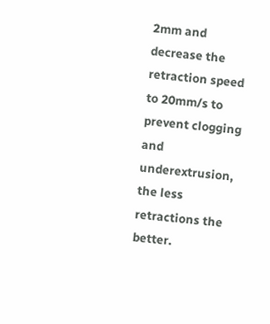2mm and decrease the retraction speed to 20mm/s to prevent clogging and underextrusion, the less retractions the better.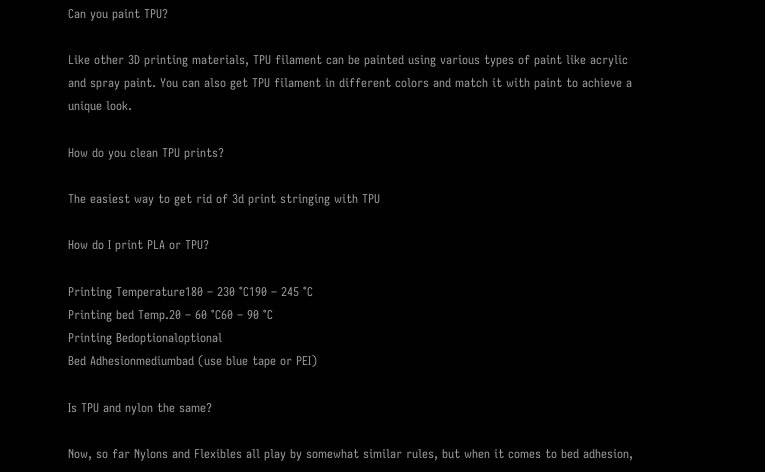Can you paint TPU?

Like other 3D printing materials, TPU filament can be painted using various types of paint like acrylic and spray paint. You can also get TPU filament in different colors and match it with paint to achieve a unique look.

How do you clean TPU prints?

The easiest way to get rid of 3d print stringing with TPU

How do I print PLA or TPU?

Printing Temperature180 – 230 °C190 – 245 °C
Printing bed Temp.20 – 60 °C60 – 90 °C
Printing Bedoptionaloptional
Bed Adhesionmediumbad (use blue tape or PEI)

Is TPU and nylon the same?

Now, so far Nylons and Flexibles all play by somewhat similar rules, but when it comes to bed adhesion,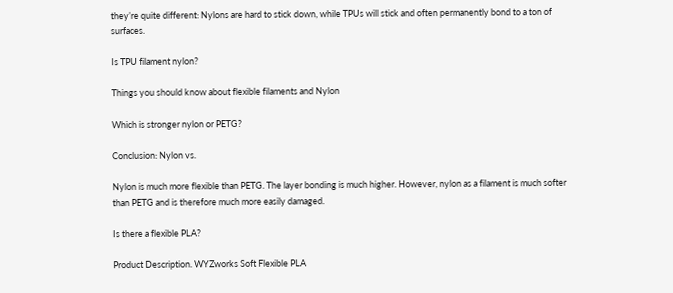they’re quite different: Nylons are hard to stick down, while TPUs will stick and often permanently bond to a ton of surfaces.

Is TPU filament nylon?

Things you should know about flexible filaments and Nylon

Which is stronger nylon or PETG?

Conclusion: Nylon vs.

Nylon is much more flexible than PETG. The layer bonding is much higher. However, nylon as a filament is much softer than PETG and is therefore much more easily damaged.

Is there a flexible PLA?

Product Description. WYZworks Soft Flexible PLA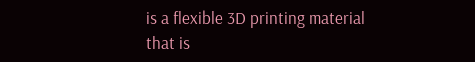is a flexible 3D printing material that is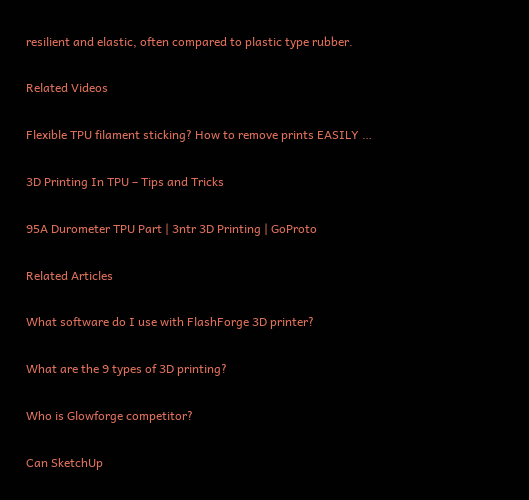resilient and elastic, often compared to plastic type rubber.

Related Videos

Flexible TPU filament sticking? How to remove prints EASILY …

3D Printing In TPU – Tips and Tricks

95A Durometer TPU Part | 3ntr 3D Printing | GoProto

Related Articles

What software do I use with FlashForge 3D printer?

What are the 9 types of 3D printing?

Who is Glowforge competitor?

Can SketchUp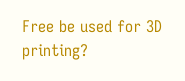Free be used for 3D printing?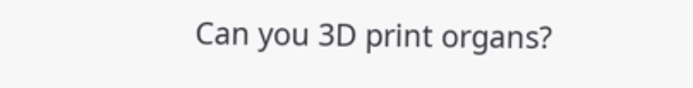Can you 3D print organs?